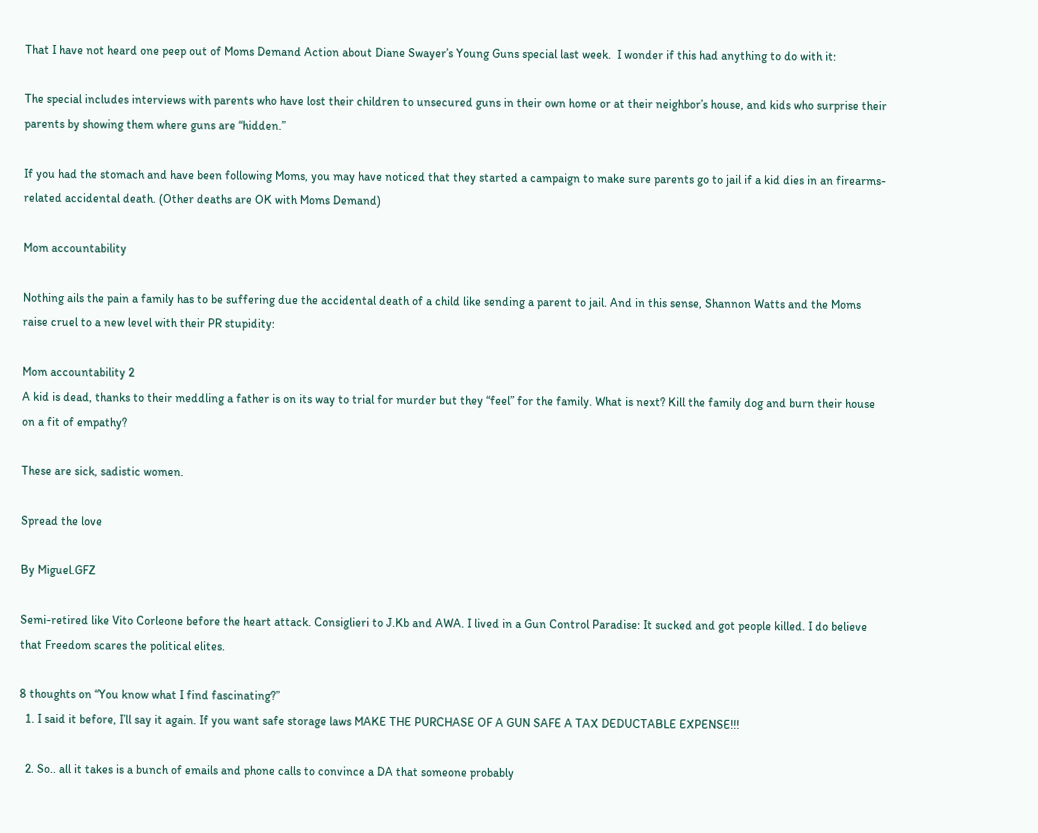That I have not heard one peep out of Moms Demand Action about Diane Swayer’s Young Guns special last week.  I wonder if this had anything to do with it:

The special includes interviews with parents who have lost their children to unsecured guns in their own home or at their neighbor’s house, and kids who surprise their parents by showing them where guns are “hidden.”

If you had the stomach and have been following Moms, you may have noticed that they started a campaign to make sure parents go to jail if a kid dies in an firearms-related accidental death. (Other deaths are OK with Moms Demand)

Mom accountability

Nothing ails the pain a family has to be suffering due the accidental death of a child like sending a parent to jail. And in this sense, Shannon Watts and the Moms raise cruel to a new level with their PR stupidity:

Mom accountability 2
A kid is dead, thanks to their meddling a father is on its way to trial for murder but they “feel” for the family. What is next? Kill the family dog and burn their house on a fit of empathy?

These are sick, sadistic women.

Spread the love

By Miguel.GFZ

Semi-retired like Vito Corleone before the heart attack. Consiglieri to J.Kb and AWA. I lived in a Gun Control Paradise: It sucked and got people killed. I do believe that Freedom scares the political elites.

8 thoughts on “You know what I find fascinating?”
  1. I said it before, I’ll say it again. If you want safe storage laws MAKE THE PURCHASE OF A GUN SAFE A TAX DEDUCTABLE EXPENSE!!!

  2. So.. all it takes is a bunch of emails and phone calls to convince a DA that someone probably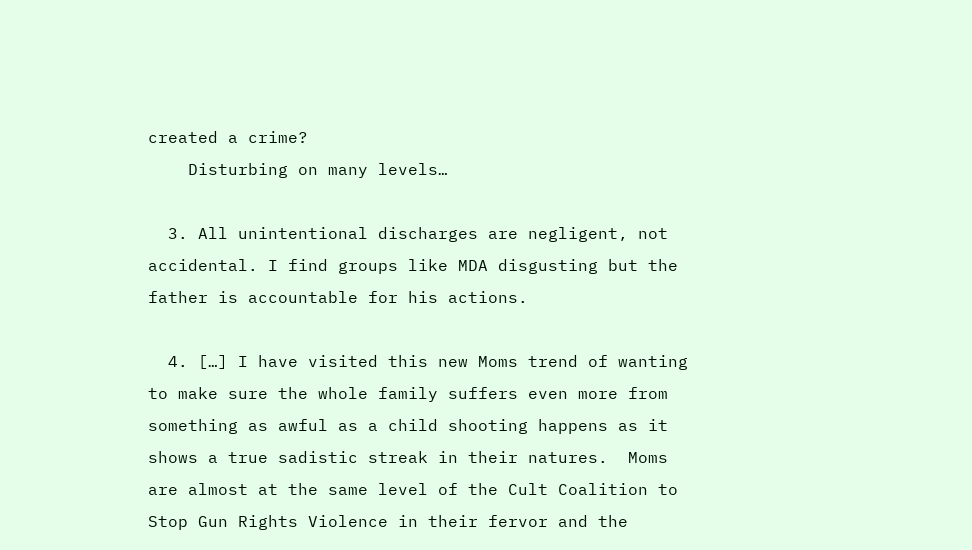created a crime?
    Disturbing on many levels…

  3. All unintentional discharges are negligent, not accidental. I find groups like MDA disgusting but the father is accountable for his actions.

  4. […] I have visited this new Moms trend of wanting to make sure the whole family suffers even more from something as awful as a child shooting happens as it shows a true sadistic streak in their natures.  Moms are almost at the same level of the Cult Coalition to Stop Gun Rights Violence in their fervor and the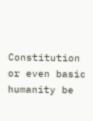Constitution or even basic humanity be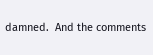damned.  And the comments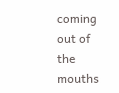coming out of the mouths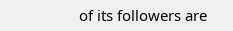of its followers are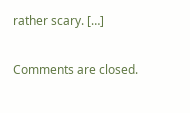rather scary. […]

Comments are closed.